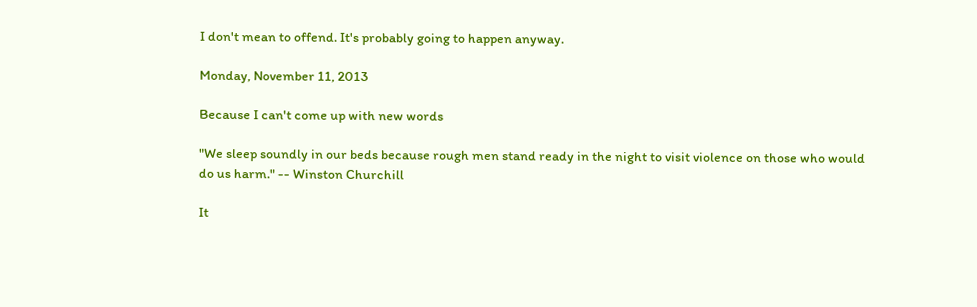I don't mean to offend. It's probably going to happen anyway.

Monday, November 11, 2013

Because I can't come up with new words

"We sleep soundly in our beds because rough men stand ready in the night to visit violence on those who would do us harm." -- Winston Churchill

It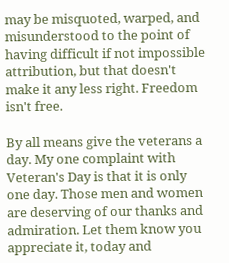may be misquoted, warped, and misunderstood to the point of having difficult if not impossible attribution, but that doesn't make it any less right. Freedom isn't free.

By all means give the veterans a day. My one complaint with Veteran's Day is that it is only one day. Those men and women are deserving of our thanks and admiration. Let them know you appreciate it, today and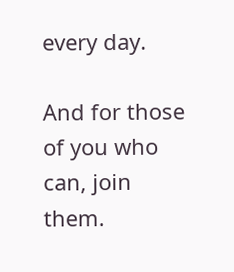every day.

And for those of you who can, join them.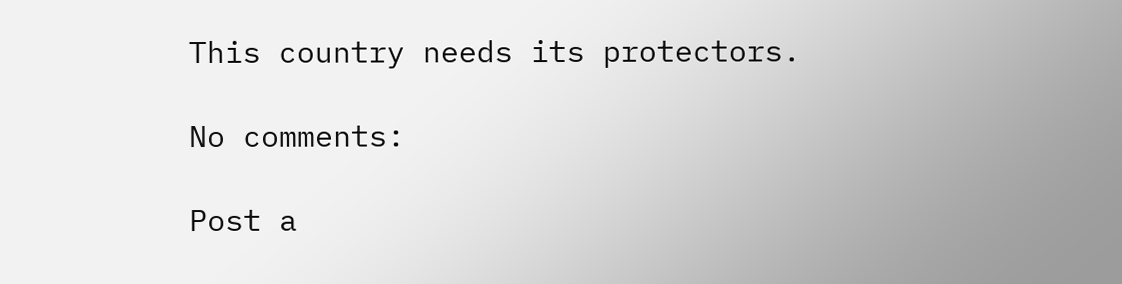This country needs its protectors.

No comments:

Post a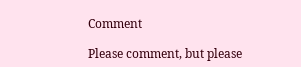Comment

Please comment, but please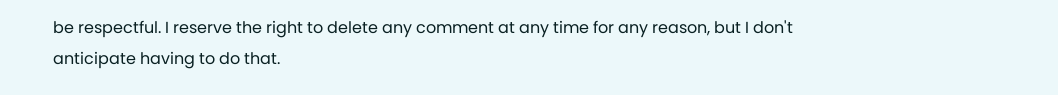be respectful. I reserve the right to delete any comment at any time for any reason, but I don't anticipate having to do that.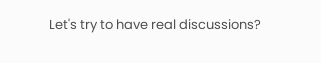Let's try to have real discussions?